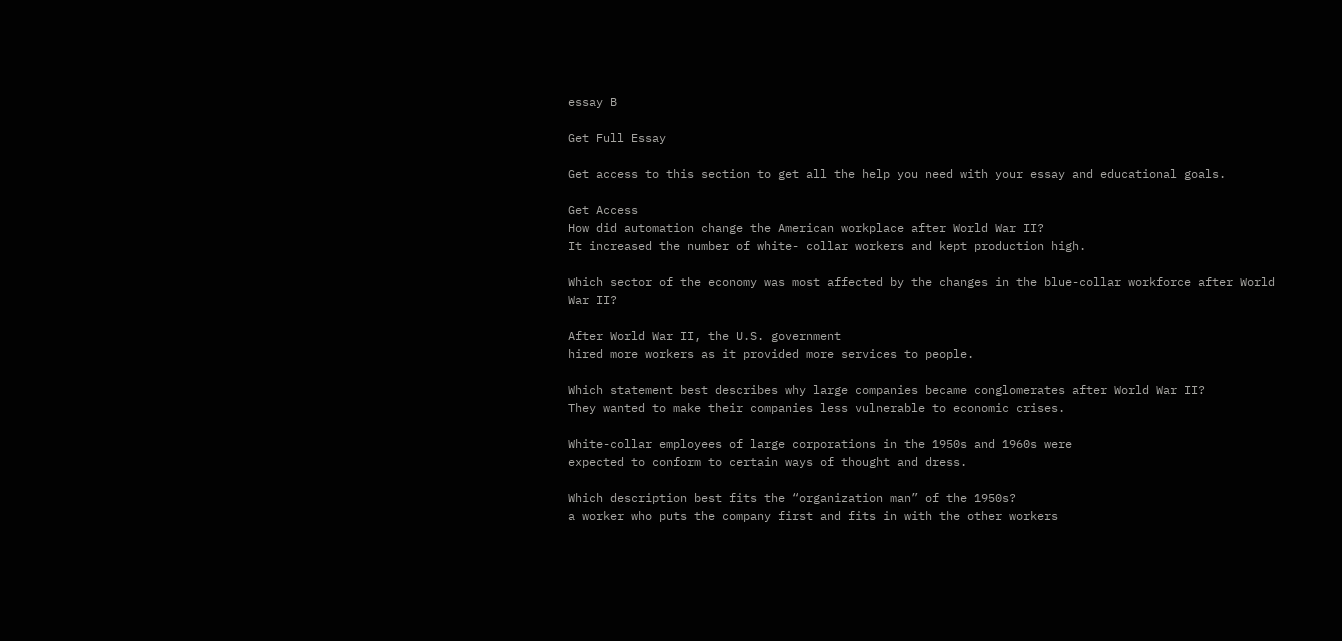essay B

Get Full Essay

Get access to this section to get all the help you need with your essay and educational goals.

Get Access
How did automation change the American workplace after World War II?
It increased the number of white- collar workers and kept production high.

Which sector of the economy was most affected by the changes in the blue-collar workforce after World War II?

After World War II, the U.S. government
hired more workers as it provided more services to people.

Which statement best describes why large companies became conglomerates after World War II?
They wanted to make their companies less vulnerable to economic crises.

White-collar employees of large corporations in the 1950s and 1960s were
expected to conform to certain ways of thought and dress.

Which description best fits the “organization man” of the 1950s?
a worker who puts the company first and fits in with the other workers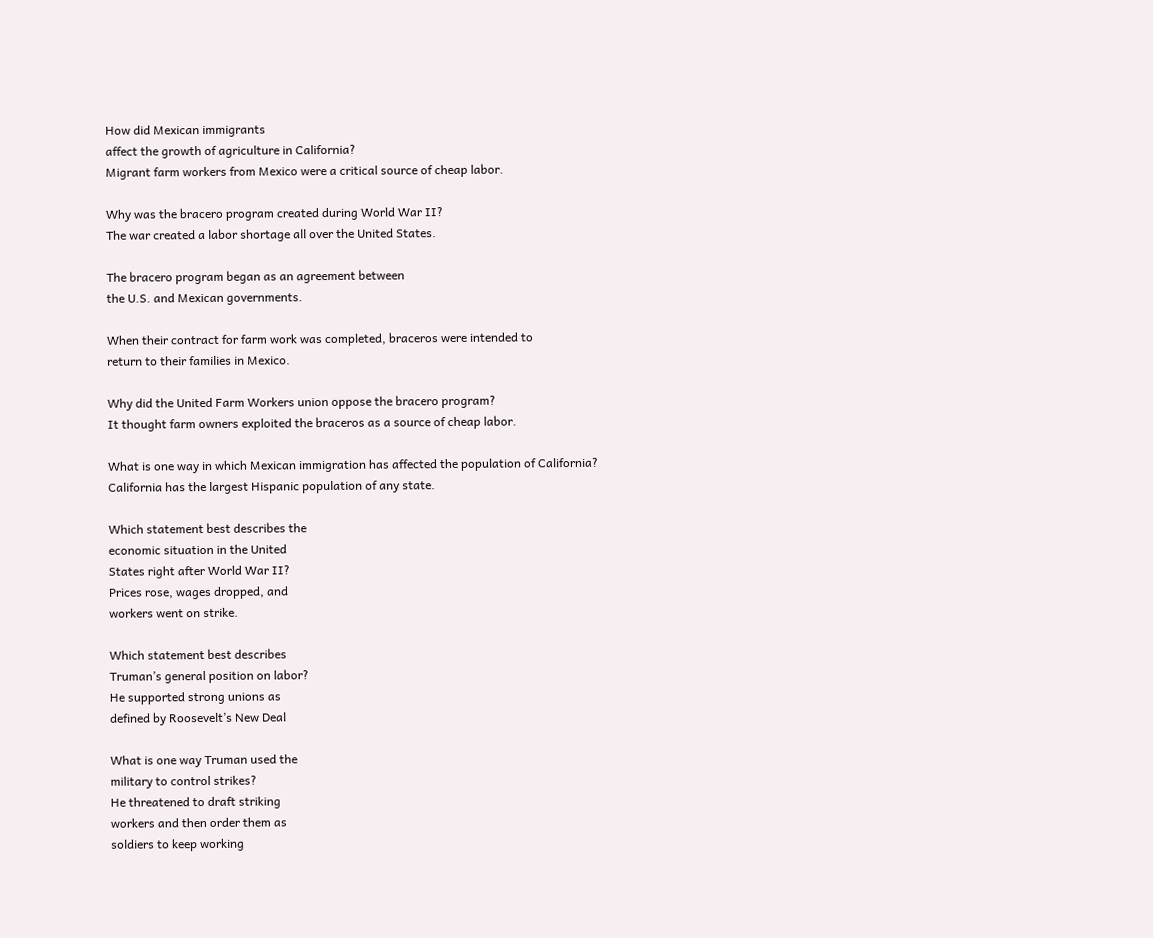How did Mexican immigrants
affect the growth of agriculture in California?
Migrant farm workers from Mexico were a critical source of cheap labor.

Why was the bracero program created during World War II?
The war created a labor shortage all over the United States.

The bracero program began as an agreement between
the U.S. and Mexican governments.

When their contract for farm work was completed, braceros were intended to
return to their families in Mexico.

Why did the United Farm Workers union oppose the bracero program?
It thought farm owners exploited the braceros as a source of cheap labor.

What is one way in which Mexican immigration has affected the population of California?
California has the largest Hispanic population of any state.

Which statement best describes the
economic situation in the United
States right after World War II?
Prices rose, wages dropped, and
workers went on strike.

Which statement best describes
Truman’s general position on labor?
He supported strong unions as
defined by Roosevelt’s New Deal

What is one way Truman used the
military to control strikes?
He threatened to draft striking
workers and then order them as
soldiers to keep working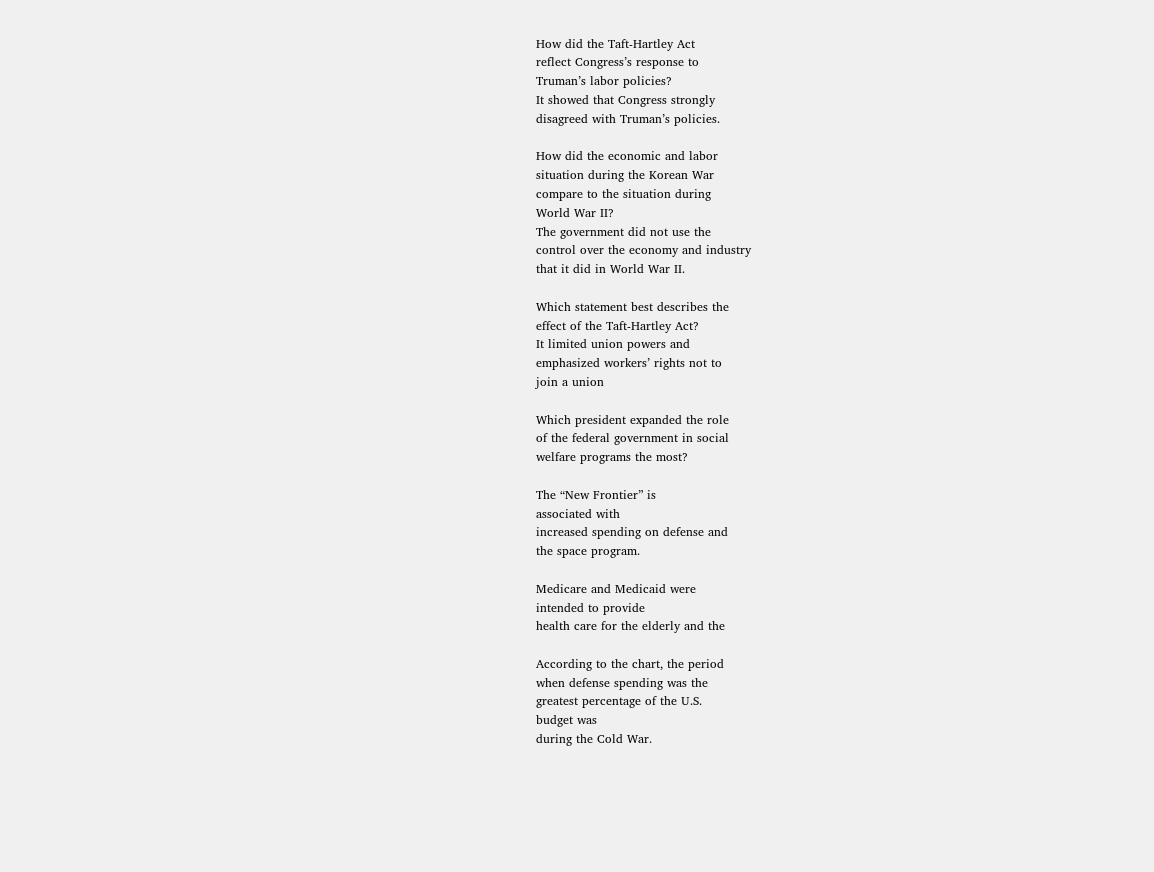How did the Taft-Hartley Act
reflect Congress’s response to
Truman’s labor policies?
It showed that Congress strongly
disagreed with Truman’s policies.

How did the economic and labor
situation during the Korean War
compare to the situation during
World War II?
The government did not use the
control over the economy and industry
that it did in World War II.

Which statement best describes the
effect of the Taft-Hartley Act?
It limited union powers and
emphasized workers’ rights not to
join a union

Which president expanded the role
of the federal government in social
welfare programs the most?

The “New Frontier” is
associated with
increased spending on defense and
the space program.

Medicare and Medicaid were
intended to provide
health care for the elderly and the

According to the chart, the period
when defense spending was the
greatest percentage of the U.S.
budget was
during the Cold War.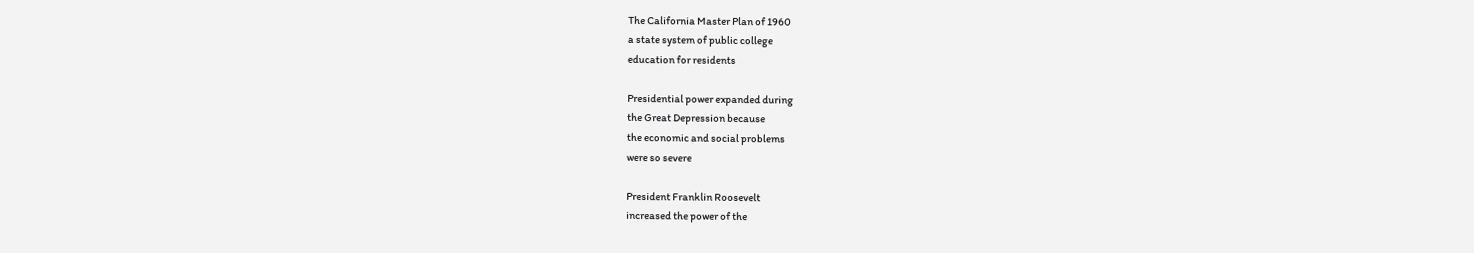The California Master Plan of 1960
a state system of public college
education for residents

Presidential power expanded during
the Great Depression because
the economic and social problems
were so severe

President Franklin Roosevelt
increased the power of the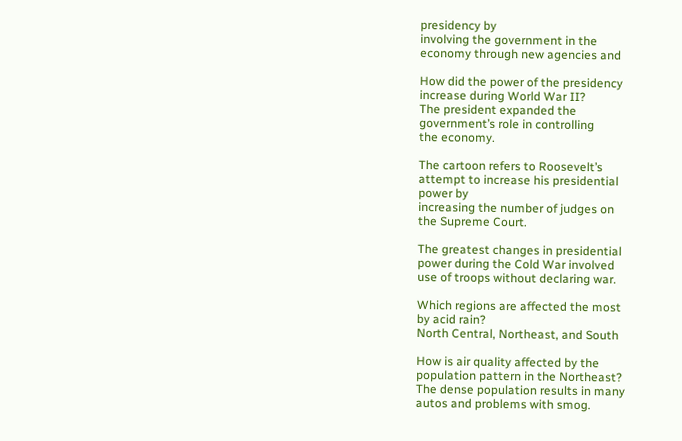presidency by
involving the government in the
economy through new agencies and

How did the power of the presidency
increase during World War II?
The president expanded the
government’s role in controlling
the economy.

The cartoon refers to Roosevelt’s
attempt to increase his presidential
power by
increasing the number of judges on
the Supreme Court.

The greatest changes in presidential
power during the Cold War involved
use of troops without declaring war.

Which regions are affected the most
by acid rain?
North Central, Northeast, and South

How is air quality affected by the
population pattern in the Northeast?
The dense population results in many
autos and problems with smog.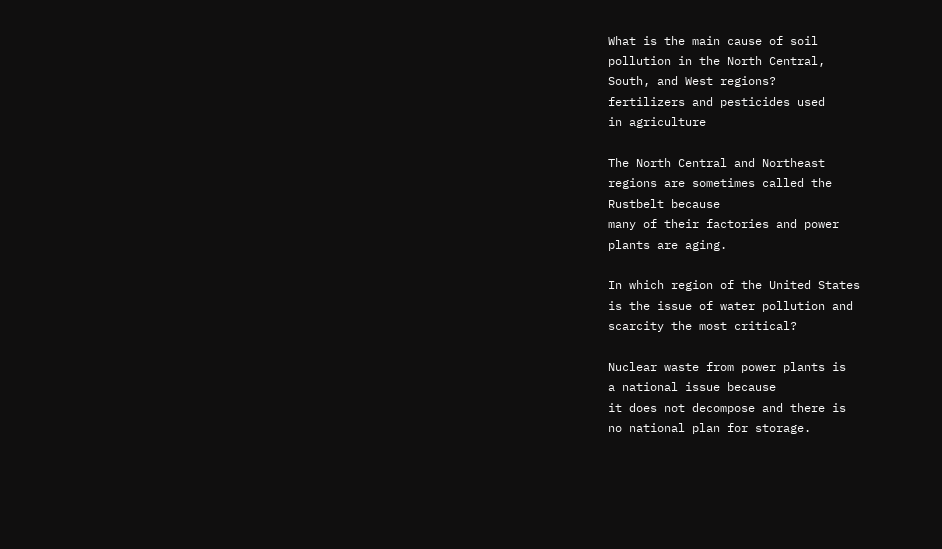What is the main cause of soil
pollution in the North Central,
South, and West regions?
fertilizers and pesticides used
in agriculture

The North Central and Northeast
regions are sometimes called the
Rustbelt because
many of their factories and power
plants are aging.

In which region of the United States
is the issue of water pollution and
scarcity the most critical?

Nuclear waste from power plants is
a national issue because
it does not decompose and there is
no national plan for storage.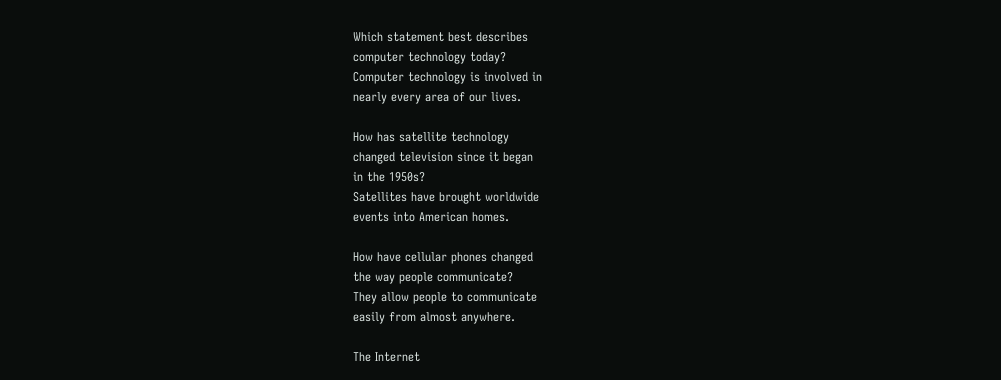Which statement best describes
computer technology today?
Computer technology is involved in
nearly every area of our lives.

How has satellite technology
changed television since it began
in the 1950s?
Satellites have brought worldwide
events into American homes.

How have cellular phones changed
the way people communicate?
They allow people to communicate
easily from almost anywhere.

The Internet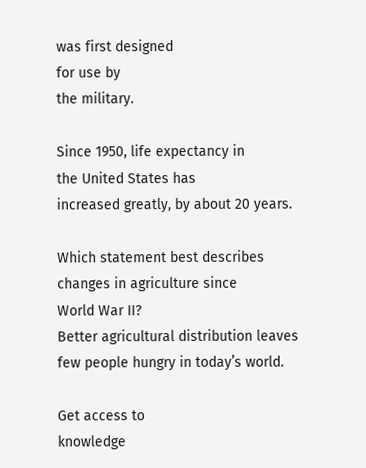was first designed
for use by
the military.

Since 1950, life expectancy in
the United States has
increased greatly, by about 20 years.

Which statement best describes
changes in agriculture since
World War II?
Better agricultural distribution leaves
few people hungry in today’s world.

Get access to
knowledge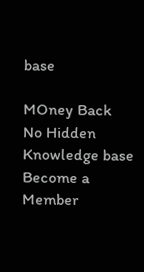base

MOney Back
No Hidden
Knowledge base
Become a Member